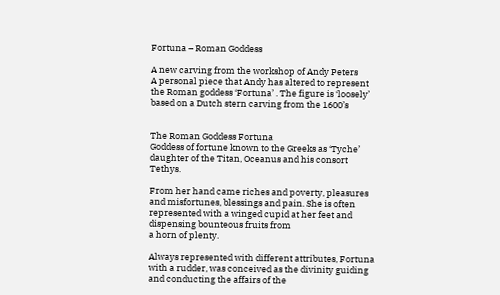Fortuna – Roman Goddess

A new carving from the workshop of Andy Peters
A personal piece that Andy has altered to represent the Roman goddess ‘Fortuna’ . The figure is ‘loosely’ based on a Dutch stern carving from the 1600’s


The Roman Goddess Fortuna
Goddess of fortune known to the Greeks as ‘Tyche’ daughter of the Titan, Oceanus and his consort Tethys.

From her hand came riches and poverty, pleasures and misfortunes, blessings and pain. She is often represented with a winged cupid at her feet and dispensing bounteous fruits from
a horn of plenty.

Always represented with different attributes, Fortuna with a rudder, was conceived as the divinity guiding and conducting the affairs of the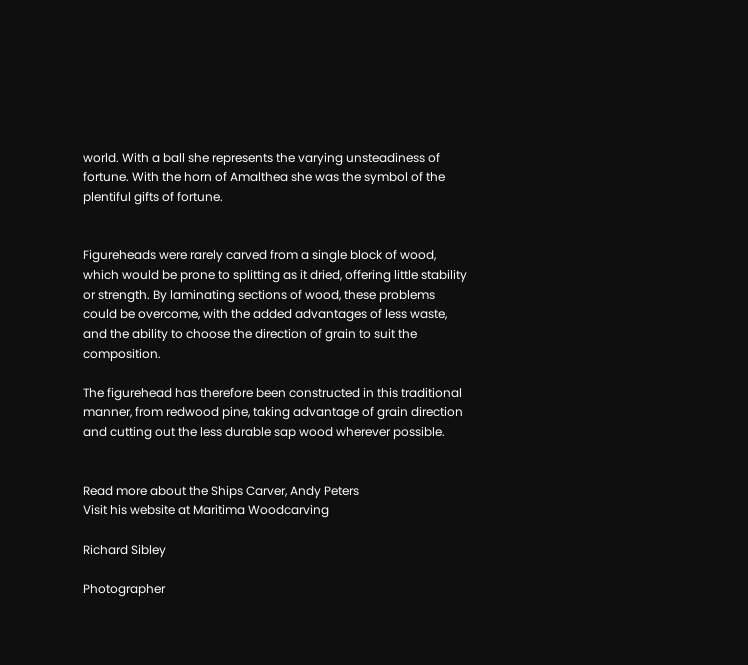world. With a ball she represents the varying unsteadiness of fortune. With the horn of Amalthea she was the symbol of the plentiful gifts of fortune.


Figureheads were rarely carved from a single block of wood, which would be prone to splitting as it dried, offering little stability or strength. By laminating sections of wood, these problems could be overcome, with the added advantages of less waste, and the ability to choose the direction of grain to suit the composition.

The figurehead has therefore been constructed in this traditional manner, from redwood pine, taking advantage of grain direction and cutting out the less durable sap wood wherever possible.


Read more about the Ships Carver, Andy Peters
Visit his website at Maritima Woodcarving

Richard Sibley

Photographer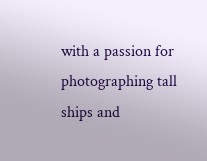with a passion for photographing tall ships and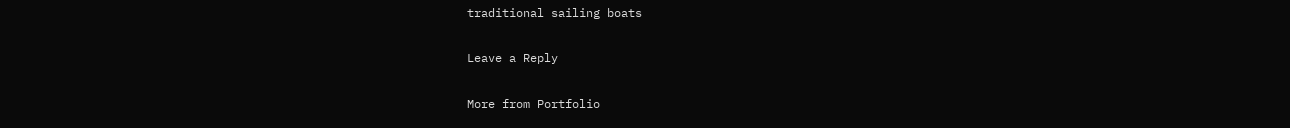traditional sailing boats

Leave a Reply

More from Portfolio